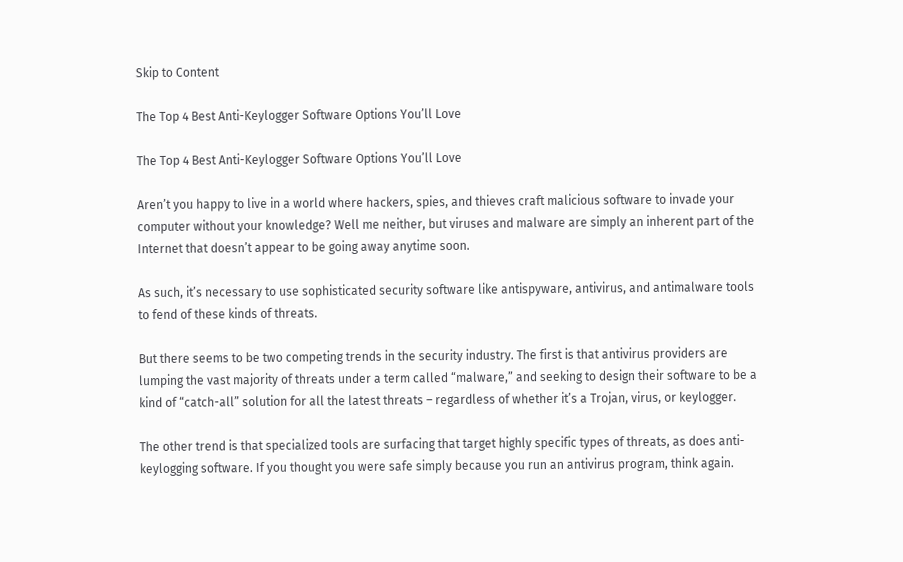Skip to Content

The Top 4 Best Anti-Keylogger Software Options You’ll Love

The Top 4 Best Anti-Keylogger Software Options You’ll Love

Aren’t you happy to live in a world where hackers, spies, and thieves craft malicious software to invade your computer without your knowledge? Well me neither, but viruses and malware are simply an inherent part of the Internet that doesn’t appear to be going away anytime soon.

As such, it’s necessary to use sophisticated security software like antispyware, antivirus, and antimalware tools to fend of these kinds of threats.

But there seems to be two competing trends in the security industry. The first is that antivirus providers are lumping the vast majority of threats under a term called “malware,” and seeking to design their software to be a kind of “catch-all” solution for all the latest threats – regardless of whether it’s a Trojan, virus, or keylogger.

The other trend is that specialized tools are surfacing that target highly specific types of threats, as does anti-keylogging software. If you thought you were safe simply because you run an antivirus program, think again.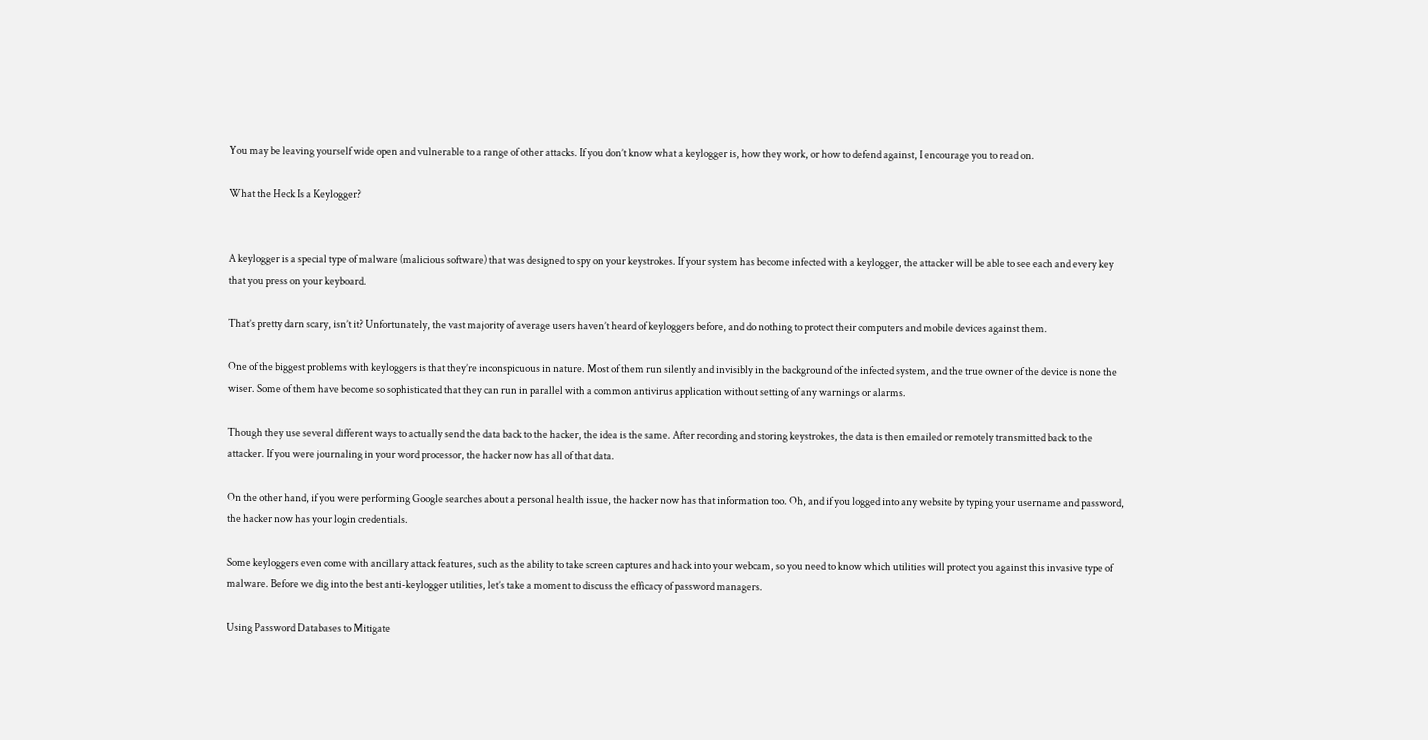You may be leaving yourself wide open and vulnerable to a range of other attacks. If you don’t know what a keylogger is, how they work, or how to defend against, I encourage you to read on.

What the Heck Is a Keylogger?


A keylogger is a special type of malware (malicious software) that was designed to spy on your keystrokes. If your system has become infected with a keylogger, the attacker will be able to see each and every key that you press on your keyboard.

That’s pretty darn scary, isn’t it? Unfortunately, the vast majority of average users haven’t heard of keyloggers before, and do nothing to protect their computers and mobile devices against them.

One of the biggest problems with keyloggers is that they’re inconspicuous in nature. Most of them run silently and invisibly in the background of the infected system, and the true owner of the device is none the wiser. Some of them have become so sophisticated that they can run in parallel with a common antivirus application without setting of any warnings or alarms.

Though they use several different ways to actually send the data back to the hacker, the idea is the same. After recording and storing keystrokes, the data is then emailed or remotely transmitted back to the attacker. If you were journaling in your word processor, the hacker now has all of that data.

On the other hand, if you were performing Google searches about a personal health issue, the hacker now has that information too. Oh, and if you logged into any website by typing your username and password, the hacker now has your login credentials.

Some keyloggers even come with ancillary attack features, such as the ability to take screen captures and hack into your webcam, so you need to know which utilities will protect you against this invasive type of malware. Before we dig into the best anti-keylogger utilities, let’s take a moment to discuss the efficacy of password managers.

Using Password Databases to Mitigate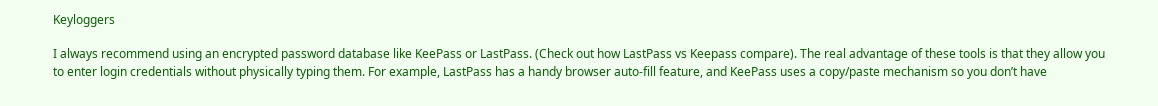Keyloggers

I always recommend using an encrypted password database like KeePass or LastPass. (Check out how LastPass vs Keepass compare). The real advantage of these tools is that they allow you to enter login credentials without physically typing them. For example, LastPass has a handy browser auto-fill feature, and KeePass uses a copy/paste mechanism so you don’t have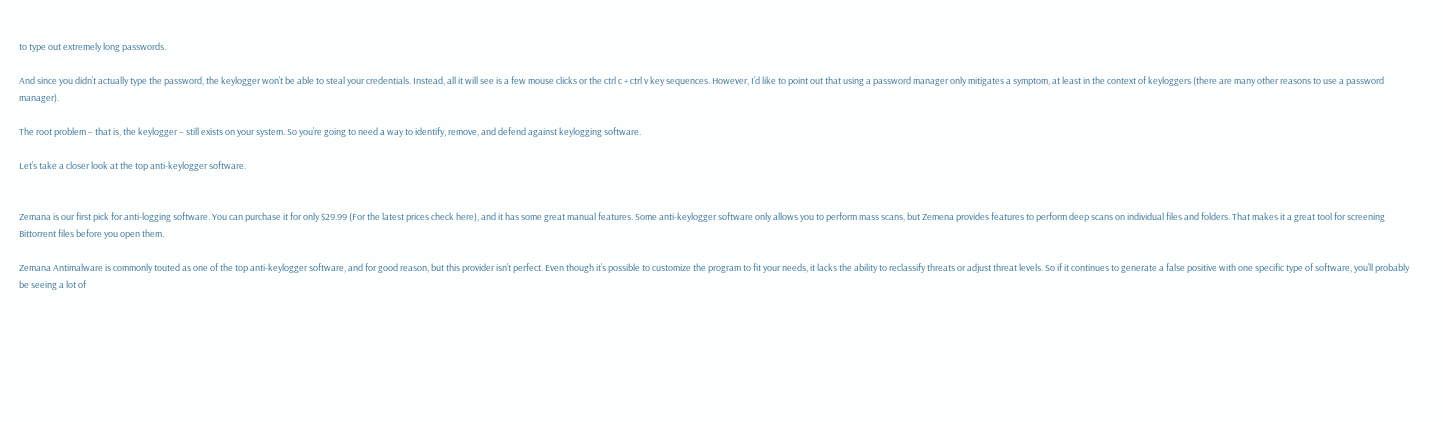to type out extremely long passwords.

And since you didn’t actually type the password, the keylogger won’t be able to steal your credentials. Instead, all it will see is a few mouse clicks or the ctrl c + ctrl v key sequences. However, I’d like to point out that using a password manager only mitigates a symptom, at least in the context of keyloggers (there are many other reasons to use a password manager).

The root problem – that is, the keylogger – still exists on your system. So you’re going to need a way to identify, remove, and defend against keylogging software.

Let’s take a closer look at the top anti-keylogger software.


Zemana is our first pick for anti-logging software. You can purchase it for only $29.99 (For the latest prices check here), and it has some great manual features. Some anti-keylogger software only allows you to perform mass scans, but Zemena provides features to perform deep scans on individual files and folders. That makes it a great tool for screening Bittorrent files before you open them.

Zemana Antimalware is commonly touted as one of the top anti-keylogger software, and for good reason, but this provider isn’t perfect. Even though it’s possible to customize the program to fit your needs, it lacks the ability to reclassify threats or adjust threat levels. So if it continues to generate a false positive with one specific type of software, you’ll probably be seeing a lot of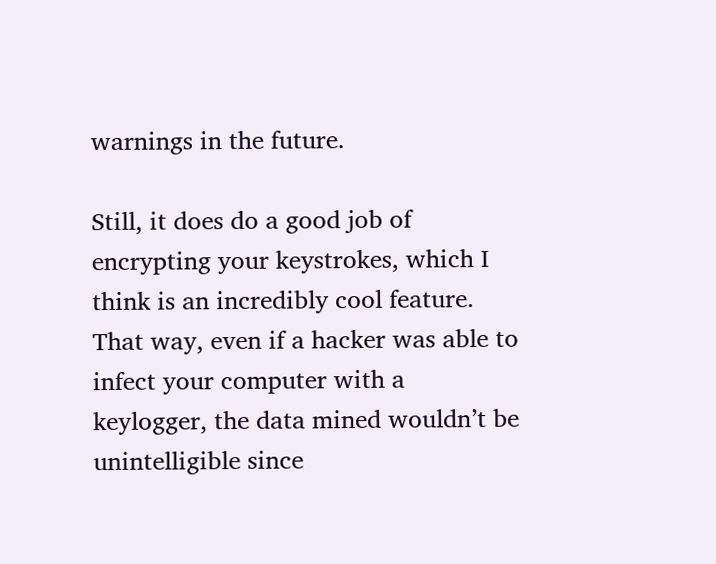warnings in the future.

Still, it does do a good job of encrypting your keystrokes, which I think is an incredibly cool feature. That way, even if a hacker was able to infect your computer with a keylogger, the data mined wouldn’t be unintelligible since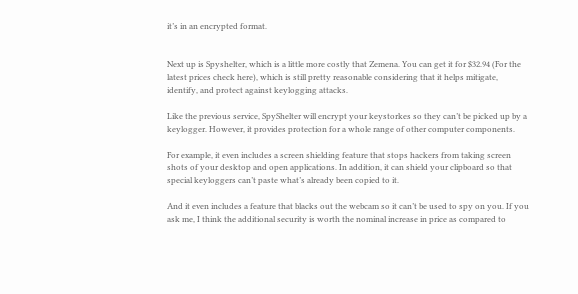it’s in an encrypted format.


Next up is Spyshelter, which is a little more costly that Zemena. You can get it for $32.94 (For the latest prices check here), which is still pretty reasonable considering that it helps mitigate, identify, and protect against keylogging attacks.

Like the previous service, SpyShelter will encrypt your keystorkes so they can’t be picked up by a keylogger. However, it provides protection for a whole range of other computer components.

For example, it even includes a screen shielding feature that stops hackers from taking screen shots of your desktop and open applications. In addition, it can shield your clipboard so that special keyloggers can’t paste what’s already been copied to it.

And it even includes a feature that blacks out the webcam so it can’t be used to spy on you. If you ask me, I think the additional security is worth the nominal increase in price as compared to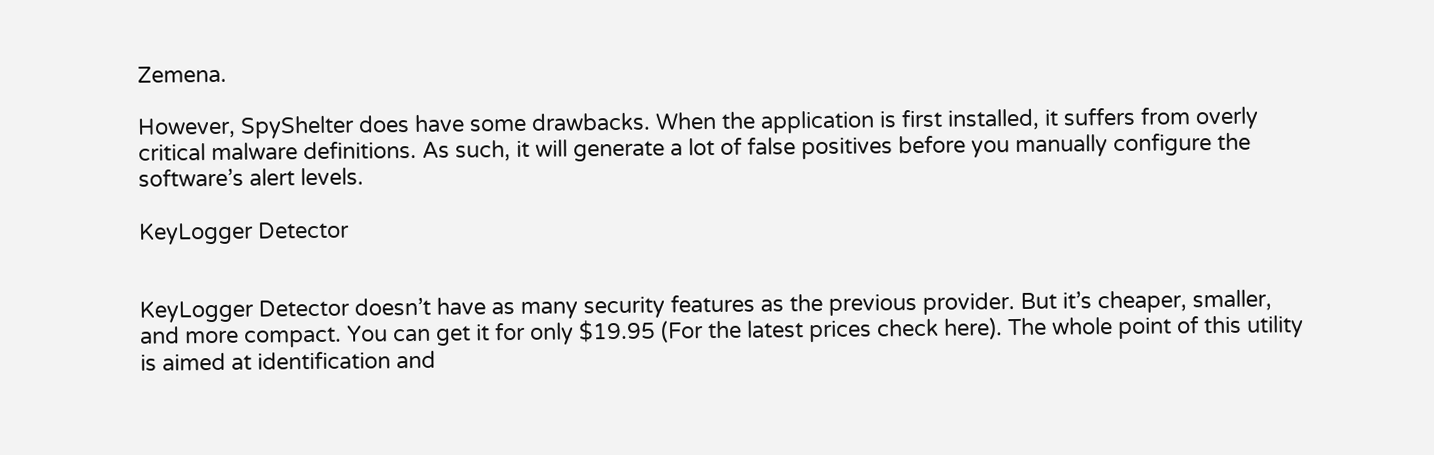Zemena.

However, SpyShelter does have some drawbacks. When the application is first installed, it suffers from overly critical malware definitions. As such, it will generate a lot of false positives before you manually configure the software’s alert levels.

KeyLogger Detector


KeyLogger Detector doesn’t have as many security features as the previous provider. But it’s cheaper, smaller, and more compact. You can get it for only $19.95 (For the latest prices check here). The whole point of this utility is aimed at identification and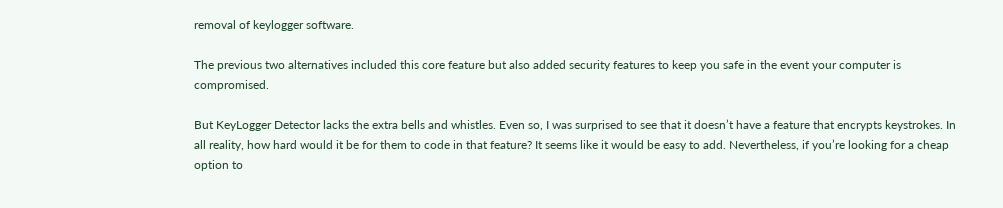removal of keylogger software.

The previous two alternatives included this core feature but also added security features to keep you safe in the event your computer is compromised.

But KeyLogger Detector lacks the extra bells and whistles. Even so, I was surprised to see that it doesn’t have a feature that encrypts keystrokes. In all reality, how hard would it be for them to code in that feature? It seems like it would be easy to add. Nevertheless, if you’re looking for a cheap option to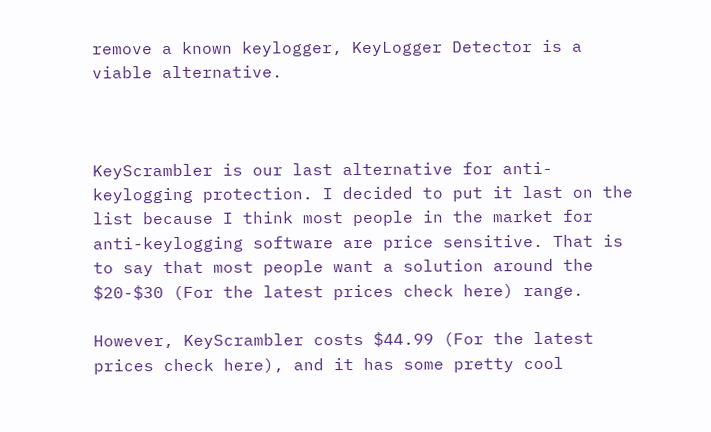remove a known keylogger, KeyLogger Detector is a viable alternative.



KeyScrambler is our last alternative for anti-keylogging protection. I decided to put it last on the list because I think most people in the market for anti-keylogging software are price sensitive. That is to say that most people want a solution around the $20-$30 (For the latest prices check here) range.

However, KeyScrambler costs $44.99 (For the latest prices check here), and it has some pretty cool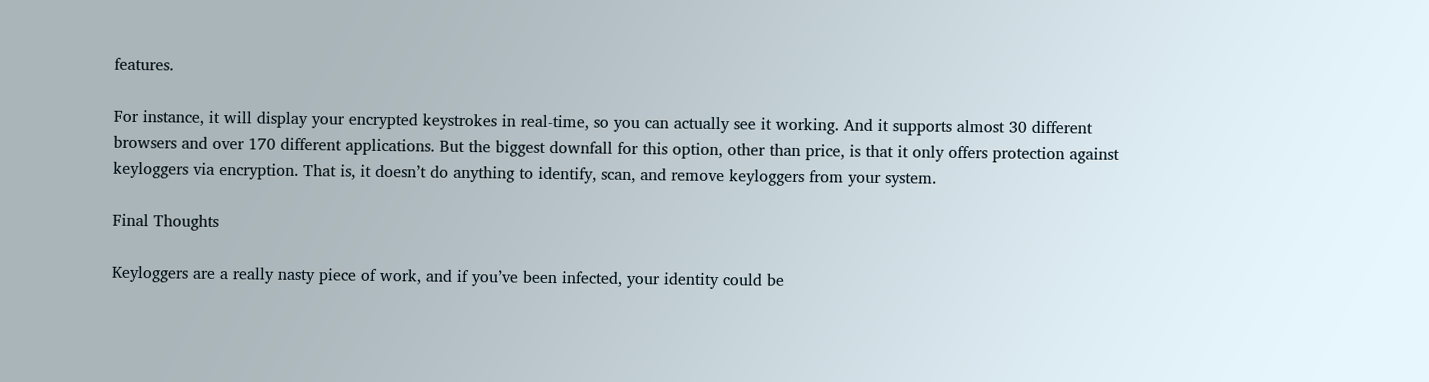features.

For instance, it will display your encrypted keystrokes in real-time, so you can actually see it working. And it supports almost 30 different browsers and over 170 different applications. But the biggest downfall for this option, other than price, is that it only offers protection against keyloggers via encryption. That is, it doesn’t do anything to identify, scan, and remove keyloggers from your system.

Final Thoughts

Keyloggers are a really nasty piece of work, and if you’ve been infected, your identity could be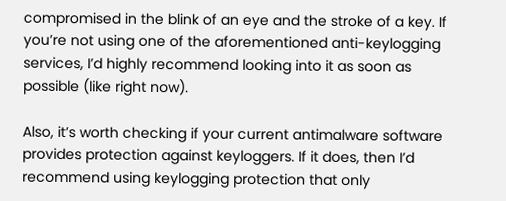compromised in the blink of an eye and the stroke of a key. If you’re not using one of the aforementioned anti-keylogging services, I’d highly recommend looking into it as soon as possible (like right now).

Also, it’s worth checking if your current antimalware software provides protection against keyloggers. If it does, then I’d recommend using keylogging protection that only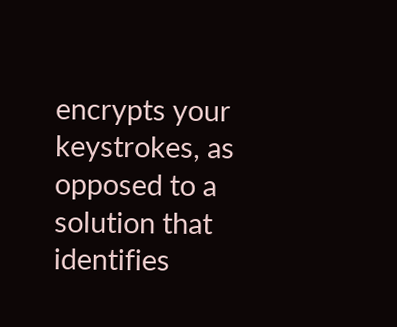encrypts your keystrokes, as opposed to a solution that identifies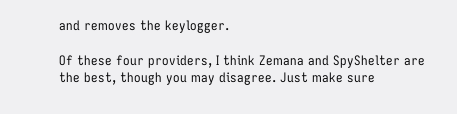and removes the keylogger.

Of these four providers, I think Zemana and SpyShelter are the best, though you may disagree. Just make sure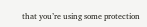that you’re using some protection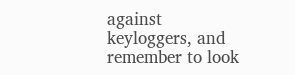against keyloggers, and remember to look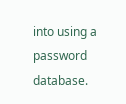into using a password database.